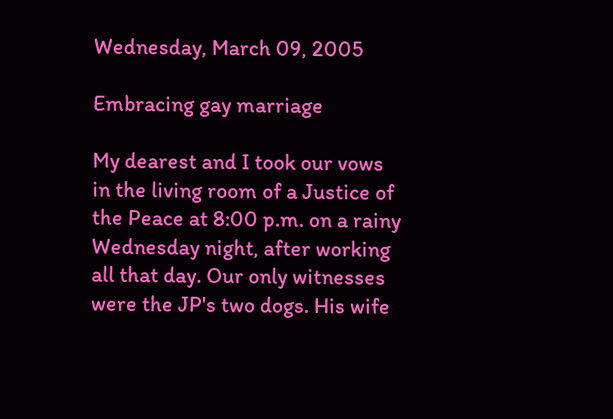Wednesday, March 09, 2005

Embracing gay marriage

My dearest and I took our vows in the living room of a Justice of the Peace at 8:00 p.m. on a rainy Wednesday night, after working all that day. Our only witnesses were the JP's two dogs. His wife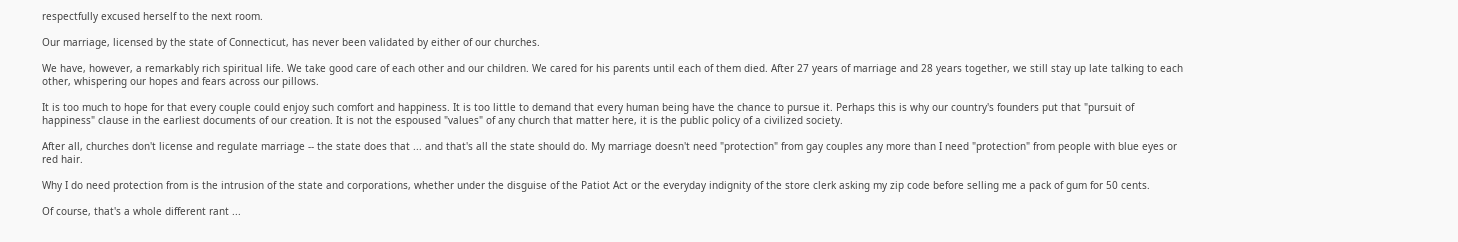respectfully excused herself to the next room.

Our marriage, licensed by the state of Connecticut, has never been validated by either of our churches.

We have, however, a remarkably rich spiritual life. We take good care of each other and our children. We cared for his parents until each of them died. After 27 years of marriage and 28 years together, we still stay up late talking to each other, whispering our hopes and fears across our pillows.

It is too much to hope for that every couple could enjoy such comfort and happiness. It is too little to demand that every human being have the chance to pursue it. Perhaps this is why our country's founders put that "pursuit of happiness" clause in the earliest documents of our creation. It is not the espoused "values" of any church that matter here, it is the public policy of a civilized society.

After all, churches don't license and regulate marriage -- the state does that ... and that's all the state should do. My marriage doesn't need "protection" from gay couples any more than I need "protection" from people with blue eyes or red hair.

Why I do need protection from is the intrusion of the state and corporations, whether under the disguise of the Patiot Act or the everyday indignity of the store clerk asking my zip code before selling me a pack of gum for 50 cents.

Of course, that's a whole different rant ...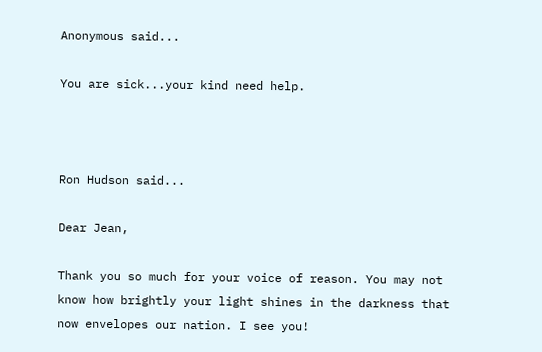Anonymous said...

You are sick...your kind need help.



Ron Hudson said...

Dear Jean,

Thank you so much for your voice of reason. You may not know how brightly your light shines in the darkness that now envelopes our nation. I see you!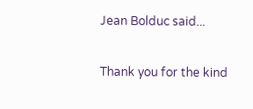Jean Bolduc said...

Thank you for the kind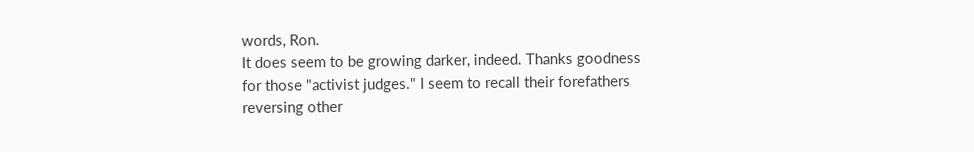words, Ron.
It does seem to be growing darker, indeed. Thanks goodness for those "activist judges." I seem to recall their forefathers reversing other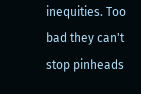inequities. Too bad they can't stop pinheads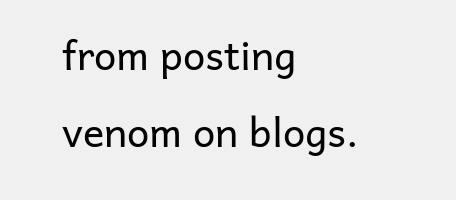from posting venom on blogs.